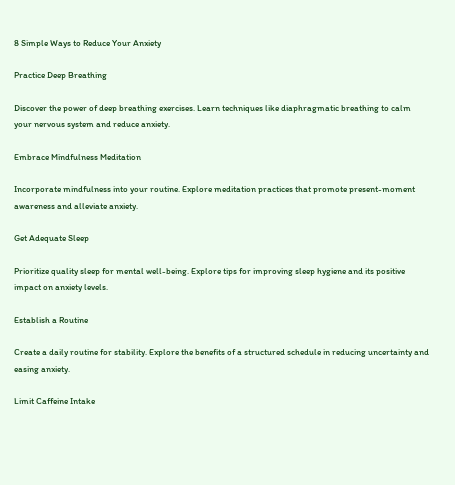8 Simple Ways to Reduce Your Anxiety

Practice Deep Breathing

Discover the power of deep breathing exercises. Learn techniques like diaphragmatic breathing to calm your nervous system and reduce anxiety.

Embrace Mindfulness Meditation

Incorporate mindfulness into your routine. Explore meditation practices that promote present-moment awareness and alleviate anxiety.

Get Adequate Sleep

Prioritize quality sleep for mental well-being. Explore tips for improving sleep hygiene and its positive impact on anxiety levels.

Establish a Routine

Create a daily routine for stability. Explore the benefits of a structured schedule in reducing uncertainty and easing anxiety.

Limit Caffeine Intake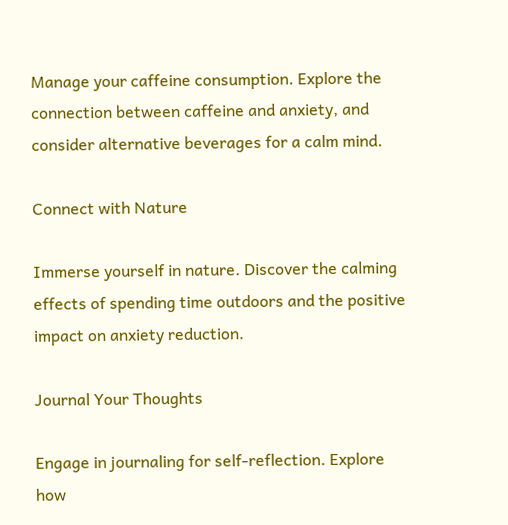Manage your caffeine consumption. Explore the connection between caffeine and anxiety, and consider alternative beverages for a calm mind.

Connect with Nature

Immerse yourself in nature. Discover the calming effects of spending time outdoors and the positive impact on anxiety reduction.

Journal Your Thoughts

Engage in journaling for self-reflection. Explore how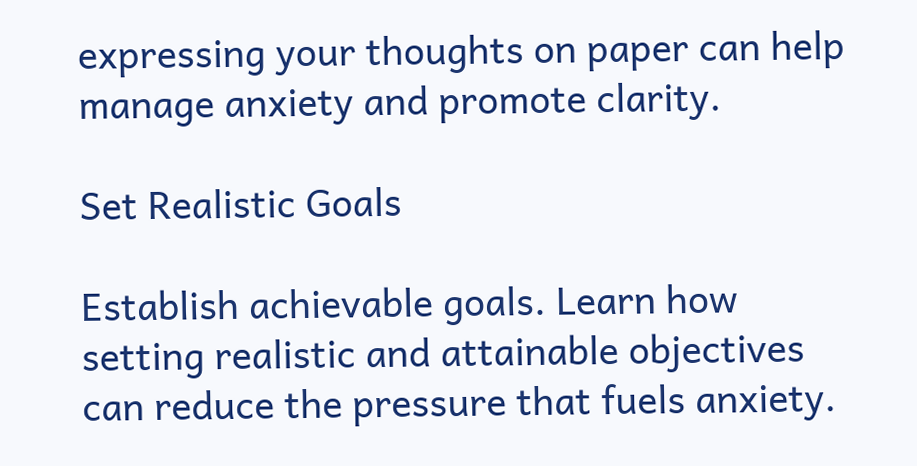expressing your thoughts on paper can help manage anxiety and promote clarity.

Set Realistic Goals

Establish achievable goals. Learn how setting realistic and attainable objectives can reduce the pressure that fuels anxiety.